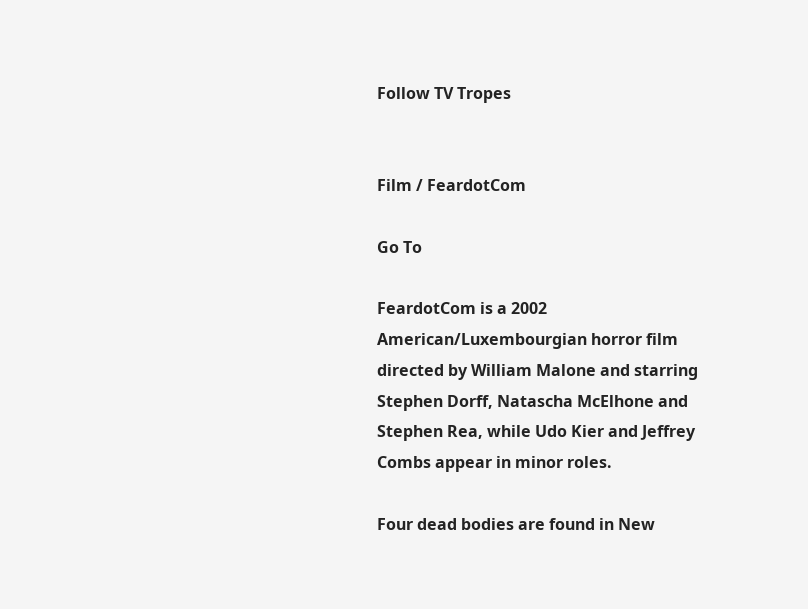Follow TV Tropes


Film / FeardotCom

Go To

FeardotCom is a 2002 American/Luxembourgian horror film directed by William Malone and starring Stephen Dorff, Natascha McElhone and Stephen Rea, while Udo Kier and Jeffrey Combs appear in minor roles.

Four dead bodies are found in New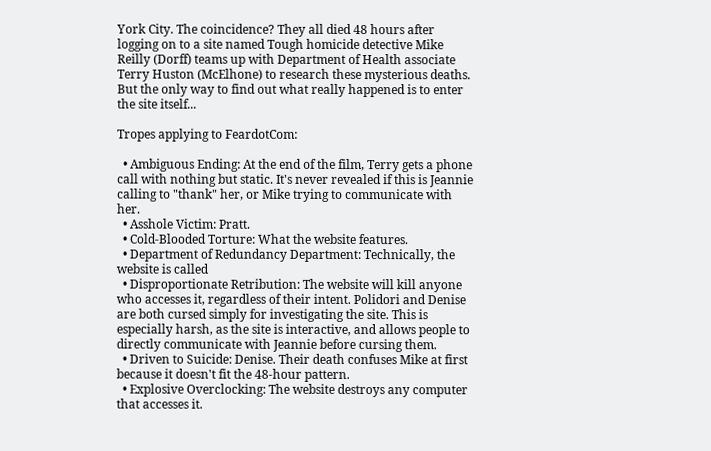York City. The coincidence? They all died 48 hours after logging on to a site named Tough homicide detective Mike Reilly (Dorff) teams up with Department of Health associate Terry Huston (McElhone) to research these mysterious deaths. But the only way to find out what really happened is to enter the site itself...

Tropes applying to FeardotCom:

  • Ambiguous Ending: At the end of the film, Terry gets a phone call with nothing but static. It's never revealed if this is Jeannie calling to "thank" her, or Mike trying to communicate with her.
  • Asshole Victim: Pratt.
  • Cold-Blooded Torture: What the website features.
  • Department of Redundancy Department: Technically, the website is called
  • Disproportionate Retribution: The website will kill anyone who accesses it, regardless of their intent. Polidori and Denise are both cursed simply for investigating the site. This is especially harsh, as the site is interactive, and allows people to directly communicate with Jeannie before cursing them.
  • Driven to Suicide: Denise. Their death confuses Mike at first because it doesn't fit the 48-hour pattern.
  • Explosive Overclocking: The website destroys any computer that accesses it.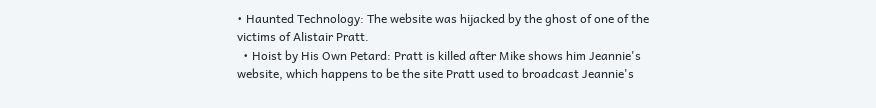• Haunted Technology: The website was hijacked by the ghost of one of the victims of Alistair Pratt.
  • Hoist by His Own Petard: Pratt is killed after Mike shows him Jeannie's website, which happens to be the site Pratt used to broadcast Jeannie's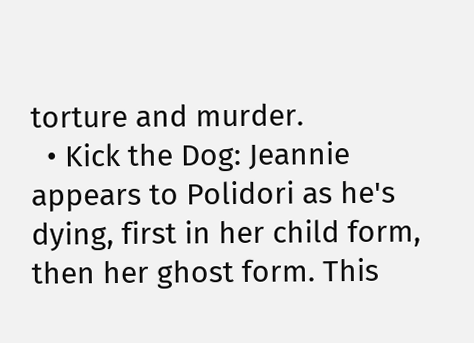torture and murder.
  • Kick the Dog: Jeannie appears to Polidori as he's dying, first in her child form, then her ghost form. This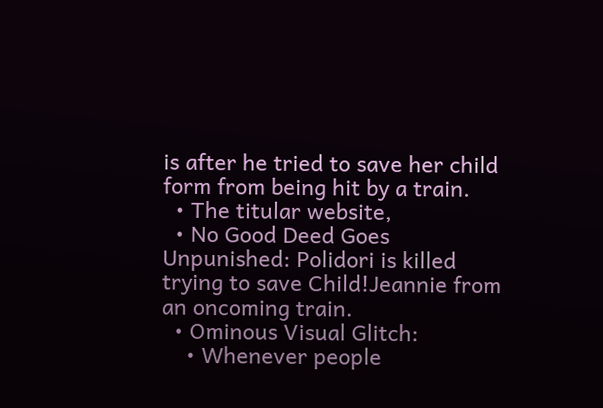is after he tried to save her child form from being hit by a train.
  • The titular website,
  • No Good Deed Goes Unpunished: Polidori is killed trying to save Child!Jeannie from an oncoming train.
  • Ominous Visual Glitch:
    • Whenever people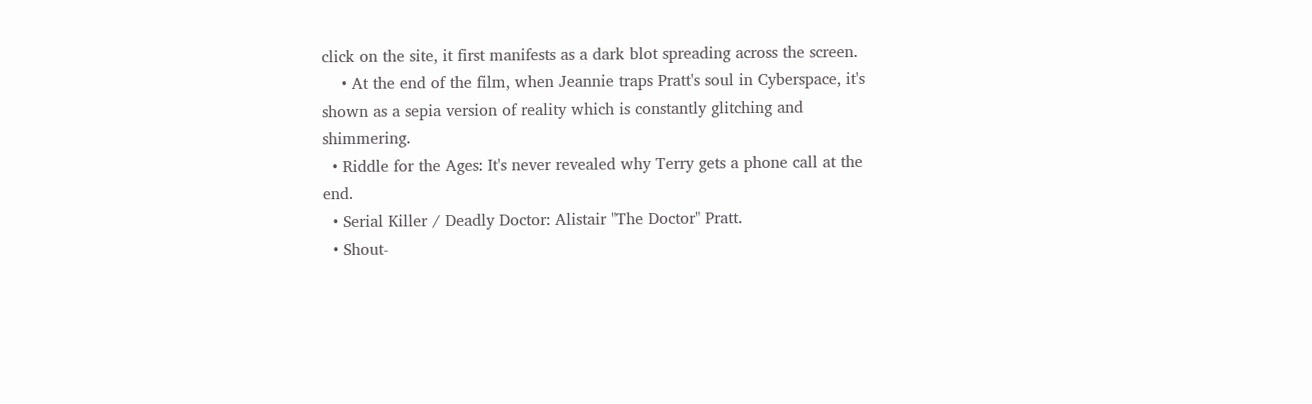click on the site, it first manifests as a dark blot spreading across the screen.
    • At the end of the film, when Jeannie traps Pratt's soul in Cyberspace, it's shown as a sepia version of reality which is constantly glitching and shimmering.
  • Riddle for the Ages: It's never revealed why Terry gets a phone call at the end.
  • Serial Killer / Deadly Doctor: Alistair "The Doctor" Pratt.
  • Shout-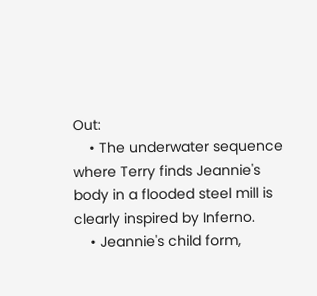Out:
    • The underwater sequence where Terry finds Jeannie's body in a flooded steel mill is clearly inspired by Inferno.
    • Jeannie's child form,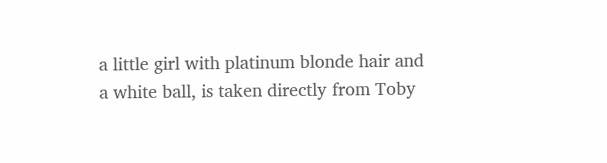a little girl with platinum blonde hair and a white ball, is taken directly from Toby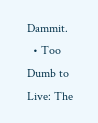Dammit.
  • Too Dumb to Live: The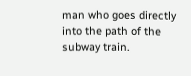man who goes directly into the path of the subway train.